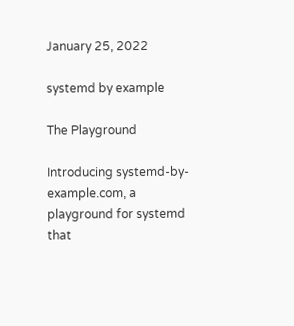January 25, 2022

systemd by example

The Playground

Introducing systemd-by-example.com, a playground for systemd that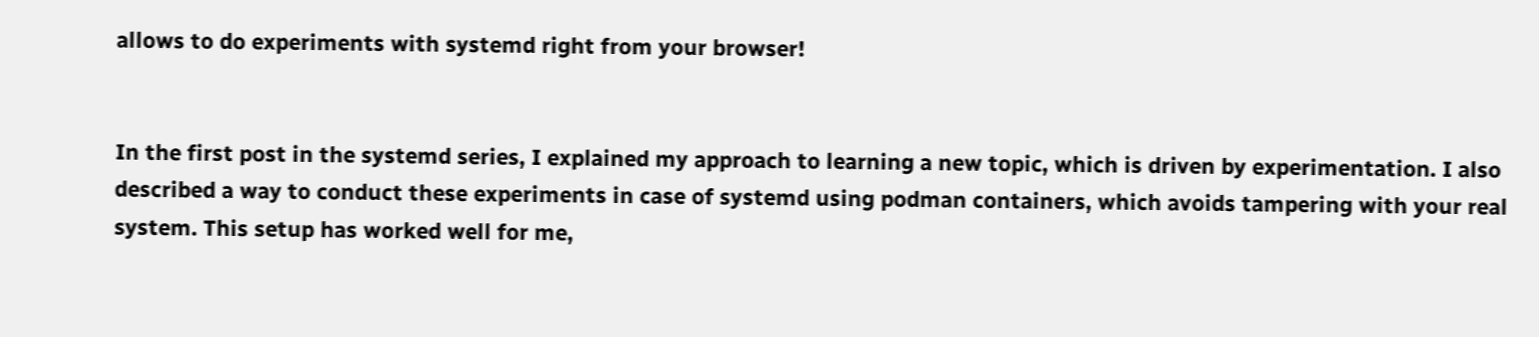allows to do experiments with systemd right from your browser!


In the first post in the systemd series, I explained my approach to learning a new topic, which is driven by experimentation. I also described a way to conduct these experiments in case of systemd using podman containers, which avoids tampering with your real system. This setup has worked well for me,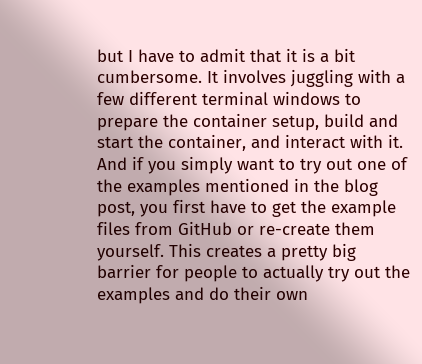but I have to admit that it is a bit cumbersome. It involves juggling with a few different terminal windows to prepare the container setup, build and start the container, and interact with it. And if you simply want to try out one of the examples mentioned in the blog post, you first have to get the example files from GitHub or re-create them yourself. This creates a pretty big barrier for people to actually try out the examples and do their own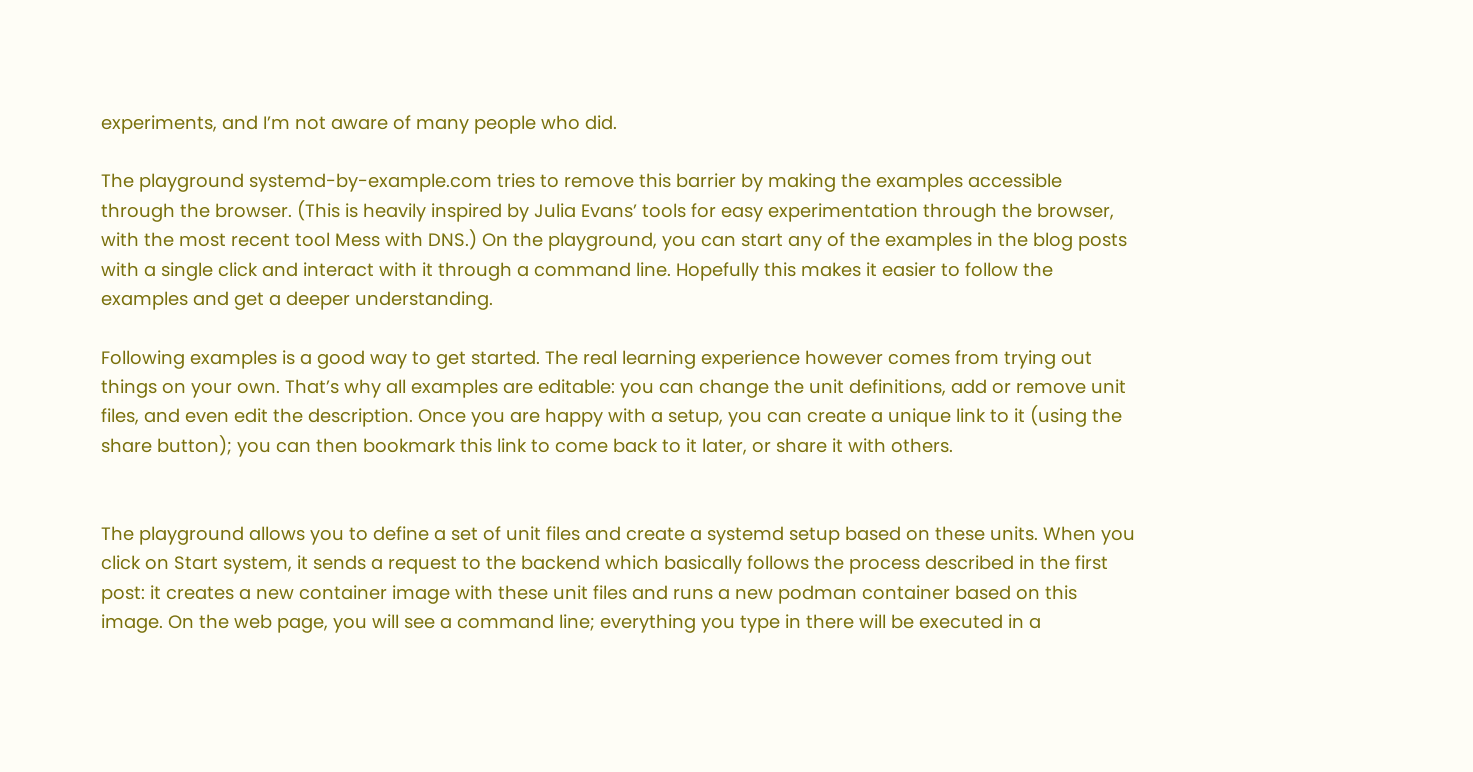experiments, and I’m not aware of many people who did.

The playground systemd-by-example.com tries to remove this barrier by making the examples accessible through the browser. (This is heavily inspired by Julia Evans’ tools for easy experimentation through the browser, with the most recent tool Mess with DNS.) On the playground, you can start any of the examples in the blog posts with a single click and interact with it through a command line. Hopefully this makes it easier to follow the examples and get a deeper understanding.

Following examples is a good way to get started. The real learning experience however comes from trying out things on your own. That’s why all examples are editable: you can change the unit definitions, add or remove unit files, and even edit the description. Once you are happy with a setup, you can create a unique link to it (using the share button); you can then bookmark this link to come back to it later, or share it with others.


The playground allows you to define a set of unit files and create a systemd setup based on these units. When you click on Start system, it sends a request to the backend which basically follows the process described in the first post: it creates a new container image with these unit files and runs a new podman container based on this image. On the web page, you will see a command line; everything you type in there will be executed in a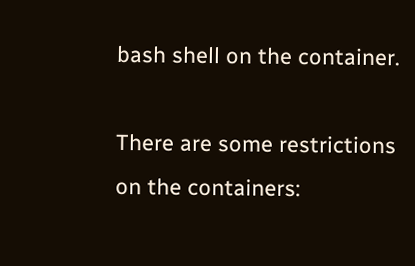bash shell on the container.

There are some restrictions on the containers: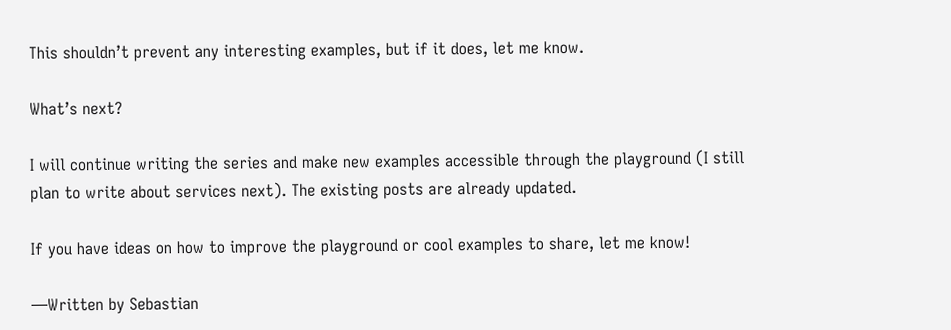This shouldn’t prevent any interesting examples, but if it does, let me know.

What’s next?

I will continue writing the series and make new examples accessible through the playground (I still plan to write about services next). The existing posts are already updated.

If you have ideas on how to improve the playground or cool examples to share, let me know!

—Written by Sebastian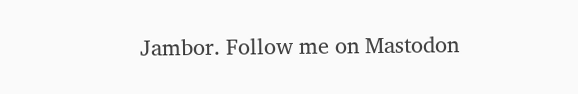Jambor. Follow me on Mastodon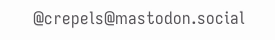@crepels@mastodon.social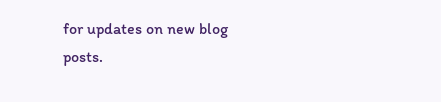for updates on new blog posts.